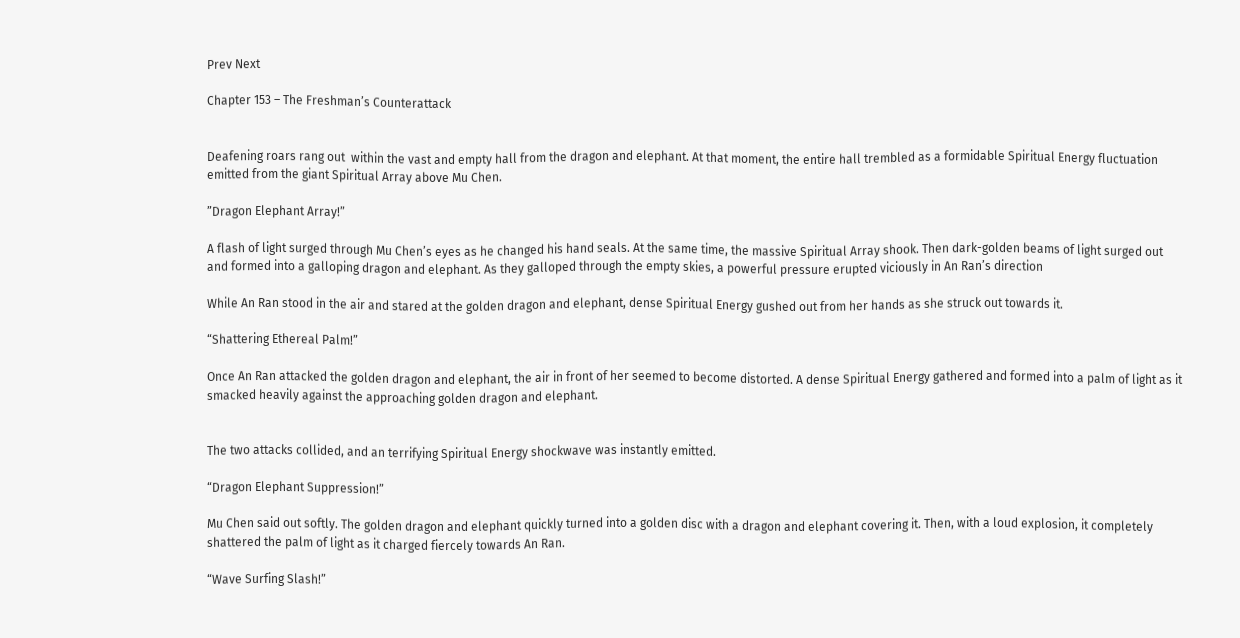Prev Next

Chapter 153 – The Freshman’s Counterattack


Deafening roars rang out  within the vast and empty hall from the dragon and elephant. At that moment, the entire hall trembled as a formidable Spiritual Energy fluctuation emitted from the giant Spiritual Array above Mu Chen.

”Dragon Elephant Array!”

A flash of light surged through Mu Chen’s eyes as he changed his hand seals. At the same time, the massive Spiritual Array shook. Then dark-golden beams of light surged out and formed into a galloping dragon and elephant. As they galloped through the empty skies, a powerful pressure erupted viciously in An Ran’s direction

While An Ran stood in the air and stared at the golden dragon and elephant, dense Spiritual Energy gushed out from her hands as she struck out towards it.

“Shattering Ethereal Palm!”

Once An Ran attacked the golden dragon and elephant, the air in front of her seemed to become distorted. A dense Spiritual Energy gathered and formed into a palm of light as it smacked heavily against the approaching golden dragon and elephant.


The two attacks collided, and an terrifying Spiritual Energy shockwave was instantly emitted.

“Dragon Elephant Suppression!”

Mu Chen said out softly. The golden dragon and elephant quickly turned into a golden disc with a dragon and elephant covering it. Then, with a loud explosion, it completely shattered the palm of light as it charged fiercely towards An Ran.

“Wave Surfing Slash!”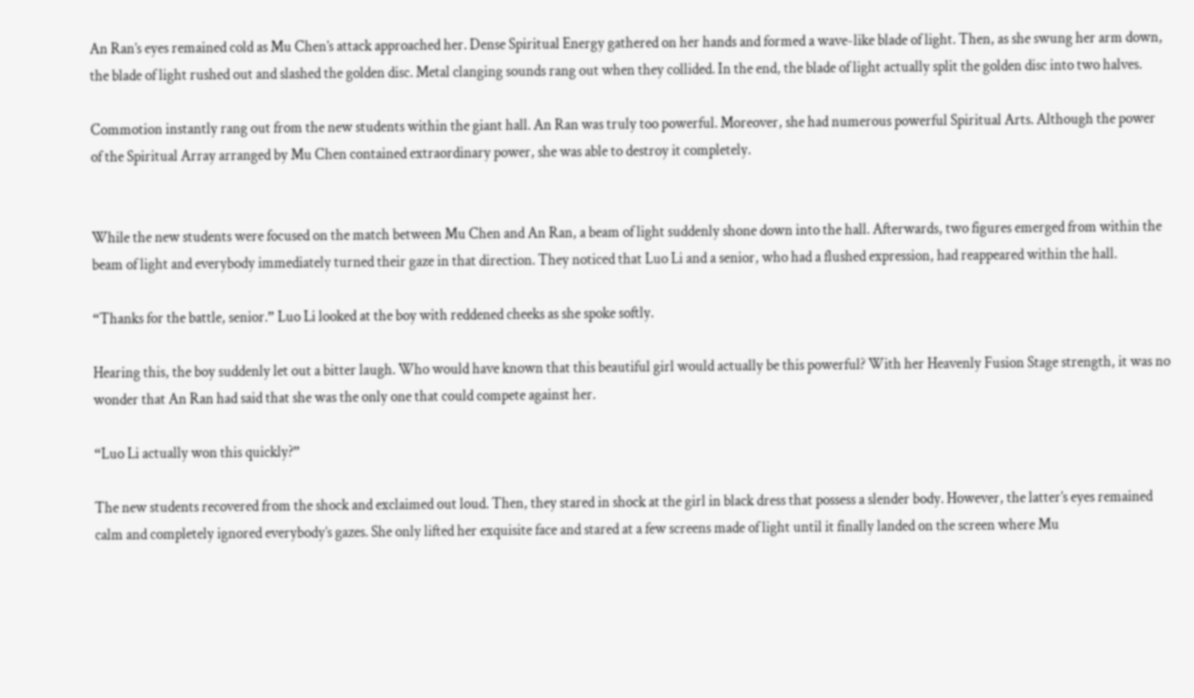An Ran’s eyes remained cold as Mu Chen’s attack approached her. Dense Spiritual Energy gathered on her hands and formed a wave-like blade of light. Then, as she swung her arm down, the blade of light rushed out and slashed the golden disc. Metal clanging sounds rang out when they collided. In the end, the blade of light actually split the golden disc into two halves.

Commotion instantly rang out from the new students within the giant hall. An Ran was truly too powerful. Moreover, she had numerous powerful Spiritual Arts. Although the power of the Spiritual Array arranged by Mu Chen contained extraordinary power, she was able to destroy it completely.


While the new students were focused on the match between Mu Chen and An Ran, a beam of light suddenly shone down into the hall. Afterwards, two figures emerged from within the beam of light and everybody immediately turned their gaze in that direction. They noticed that Luo Li and a senior, who had a flushed expression, had reappeared within the hall.

“Thanks for the battle, senior.” Luo Li looked at the boy with reddened cheeks as she spoke softly.

Hearing this, the boy suddenly let out a bitter laugh. Who would have known that this beautiful girl would actually be this powerful? With her Heavenly Fusion Stage strength, it was no wonder that An Ran had said that she was the only one that could compete against her.

“Luo Li actually won this quickly?”

The new students recovered from the shock and exclaimed out loud. Then, they stared in shock at the girl in black dress that possess a slender body. However, the latter’s eyes remained calm and completely ignored everybody’s gazes. She only lifted her exquisite face and stared at a few screens made of light until it finally landed on the screen where Mu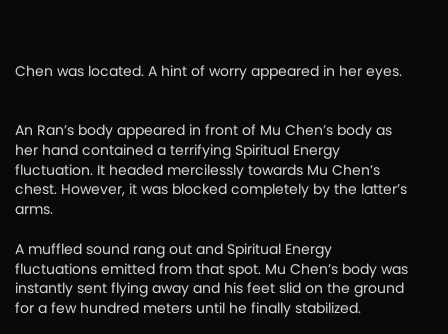Chen was located. A hint of worry appeared in her eyes.


An Ran’s body appeared in front of Mu Chen’s body as her hand contained a terrifying Spiritual Energy fluctuation. It headed mercilessly towards Mu Chen’s chest. However, it was blocked completely by the latter’s arms.

A muffled sound rang out and Spiritual Energy fluctuations emitted from that spot. Mu Chen’s body was instantly sent flying away and his feet slid on the ground for a few hundred meters until he finally stabilized.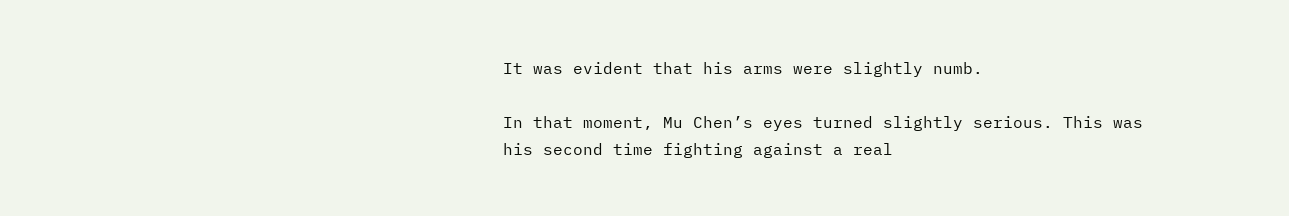It was evident that his arms were slightly numb.

In that moment, Mu Chen’s eyes turned slightly serious. This was his second time fighting against a real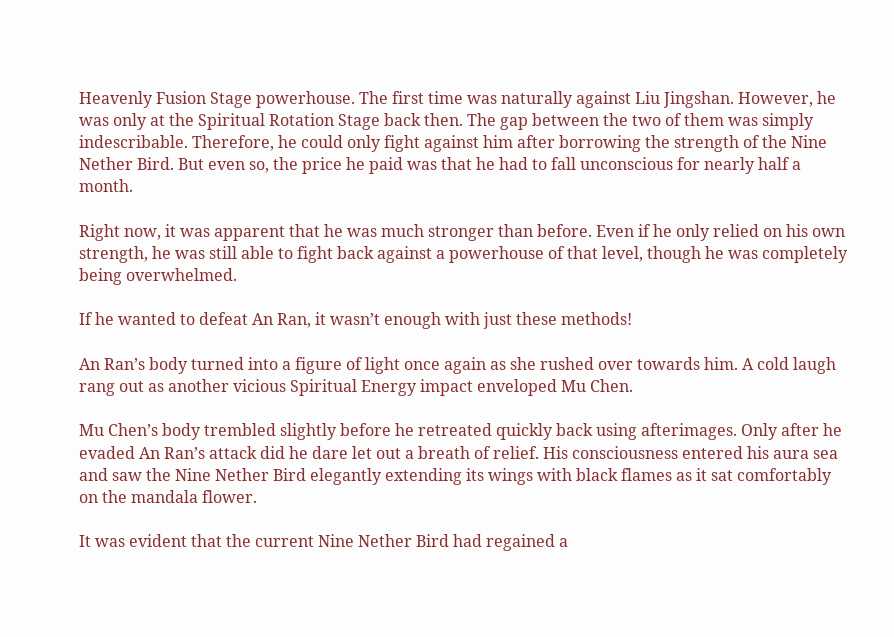Heavenly Fusion Stage powerhouse. The first time was naturally against Liu Jingshan. However, he was only at the Spiritual Rotation Stage back then. The gap between the two of them was simply indescribable. Therefore, he could only fight against him after borrowing the strength of the Nine Nether Bird. But even so, the price he paid was that he had to fall unconscious for nearly half a month.

Right now, it was apparent that he was much stronger than before. Even if he only relied on his own strength, he was still able to fight back against a powerhouse of that level, though he was completely being overwhelmed.

If he wanted to defeat An Ran, it wasn’t enough with just these methods!

An Ran’s body turned into a figure of light once again as she rushed over towards him. A cold laugh rang out as another vicious Spiritual Energy impact enveloped Mu Chen.

Mu Chen’s body trembled slightly before he retreated quickly back using afterimages. Only after he evaded An Ran’s attack did he dare let out a breath of relief. His consciousness entered his aura sea and saw the Nine Nether Bird elegantly extending its wings with black flames as it sat comfortably on the mandala flower.

It was evident that the current Nine Nether Bird had regained a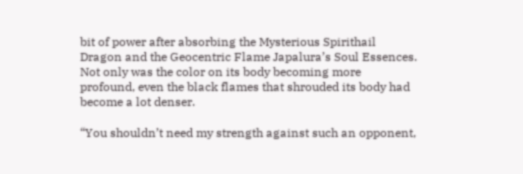bit of power after absorbing the Mysterious Spirithail Dragon and the Geocentric Flame Japalura’s Soul Essences. Not only was the color on its body becoming more profound, even the black flames that shrouded its body had become a lot denser.

“You shouldn’t need my strength against such an opponent,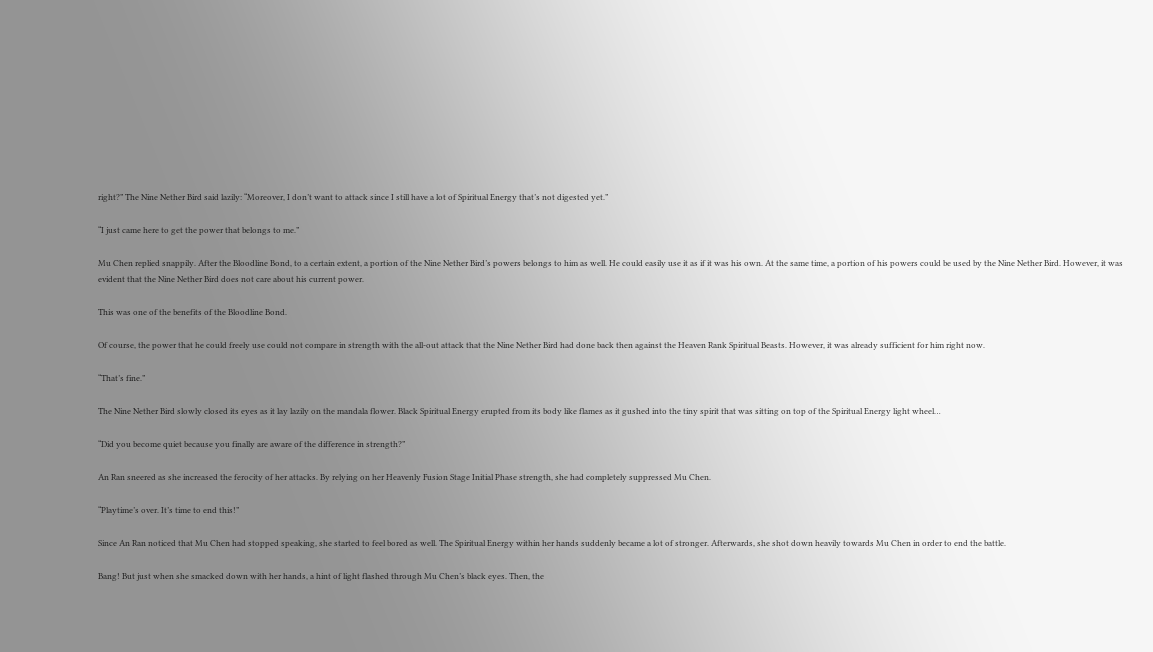right?” The Nine Nether Bird said lazily: “Moreover, I don’t want to attack since I still have a lot of Spiritual Energy that’s not digested yet.”

“I just came here to get the power that belongs to me.”

Mu Chen replied snappily. After the Bloodline Bond, to a certain extent, a portion of the Nine Nether Bird’s powers belongs to him as well. He could easily use it as if it was his own. At the same time, a portion of his powers could be used by the Nine Nether Bird. However, it was evident that the Nine Nether Bird does not care about his current power.

This was one of the benefits of the Bloodline Bond.

Of course, the power that he could freely use could not compare in strength with the all-out attack that the Nine Nether Bird had done back then against the Heaven Rank Spiritual Beasts. However, it was already sufficient for him right now.

“That’s fine.”

The Nine Nether Bird slowly closed its eyes as it lay lazily on the mandala flower. Black Spiritual Energy erupted from its body like flames as it gushed into the tiny spirit that was sitting on top of the Spiritual Energy light wheel…

“Did you become quiet because you finally are aware of the difference in strength?”

An Ran sneered as she increased the ferocity of her attacks. By relying on her Heavenly Fusion Stage Initial Phase strength, she had completely suppressed Mu Chen.

“Playtime’s over. It’s time to end this!”

Since An Ran noticed that Mu Chen had stopped speaking, she started to feel bored as well. The Spiritual Energy within her hands suddenly became a lot of stronger. Afterwards, she shot down heavily towards Mu Chen in order to end the battle.

Bang! But just when she smacked down with her hands, a hint of light flashed through Mu Chen’s black eyes. Then, the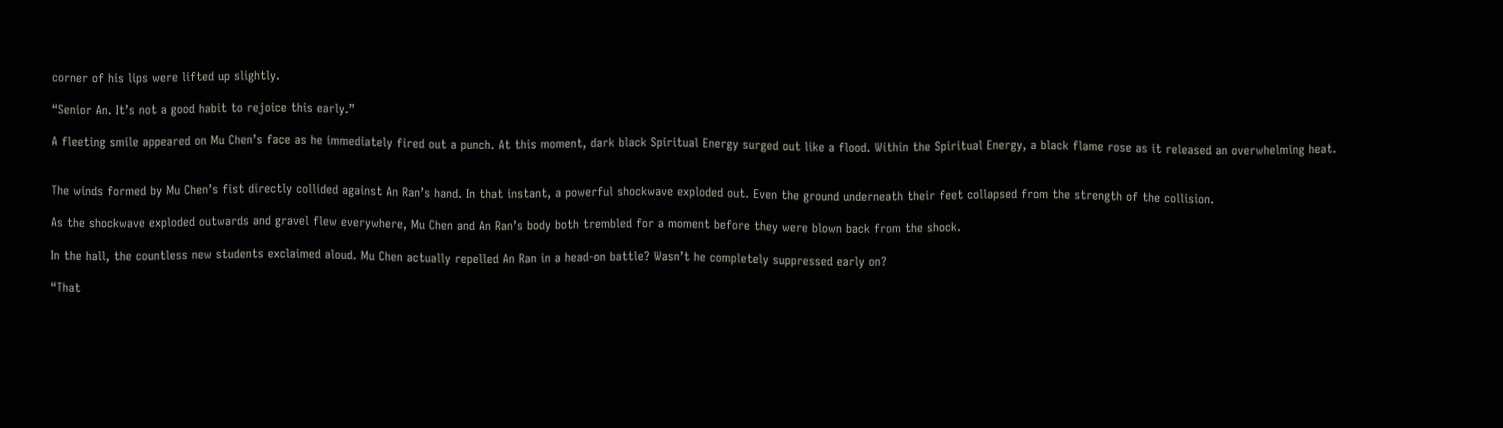corner of his lips were lifted up slightly.

“Senior An. It’s not a good habit to rejoice this early.”

A fleeting smile appeared on Mu Chen’s face as he immediately fired out a punch. At this moment, dark black Spiritual Energy surged out like a flood. Within the Spiritual Energy, a black flame rose as it released an overwhelming heat.


The winds formed by Mu Chen’s fist directly collided against An Ran’s hand. In that instant, a powerful shockwave exploded out. Even the ground underneath their feet collapsed from the strength of the collision.

As the shockwave exploded outwards and gravel flew everywhere, Mu Chen and An Ran’s body both trembled for a moment before they were blown back from the shock.

In the hall, the countless new students exclaimed aloud. Mu Chen actually repelled An Ran in a head-on battle? Wasn’t he completely suppressed early on?

“That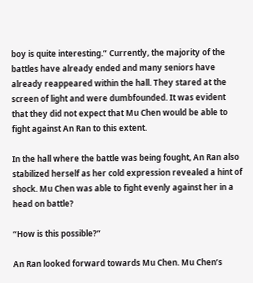boy is quite interesting.” Currently, the majority of the battles have already ended and many seniors have already reappeared within the hall. They stared at the screen of light and were dumbfounded. It was evident that they did not expect that Mu Chen would be able to fight against An Ran to this extent.

In the hall where the battle was being fought, An Ran also stabilized herself as her cold expression revealed a hint of shock. Mu Chen was able to fight evenly against her in a head on battle?

“How is this possible?”

An Ran looked forward towards Mu Chen. Mu Chen’s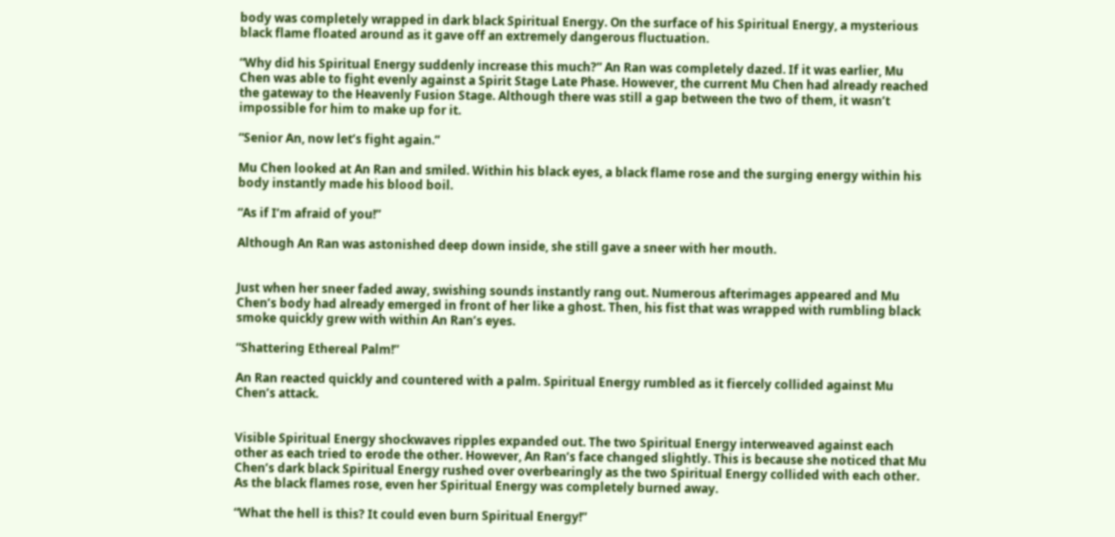body was completely wrapped in dark black Spiritual Energy. On the surface of his Spiritual Energy, a mysterious black flame floated around as it gave off an extremely dangerous fluctuation.

“Why did his Spiritual Energy suddenly increase this much?” An Ran was completely dazed. If it was earlier, Mu Chen was able to fight evenly against a Spirit Stage Late Phase. However, the current Mu Chen had already reached the gateway to the Heavenly Fusion Stage. Although there was still a gap between the two of them, it wasn’t impossible for him to make up for it.

“Senior An, now let’s fight again.”

Mu Chen looked at An Ran and smiled. Within his black eyes, a black flame rose and the surging energy within his body instantly made his blood boil.

“As if I’m afraid of you!”

Although An Ran was astonished deep down inside, she still gave a sneer with her mouth.


Just when her sneer faded away, swishing sounds instantly rang out. Numerous afterimages appeared and Mu Chen’s body had already emerged in front of her like a ghost. Then, his fist that was wrapped with rumbling black smoke quickly grew with within An Ran’s eyes.

“Shattering Ethereal Palm!”

An Ran reacted quickly and countered with a palm. Spiritual Energy rumbled as it fiercely collided against Mu Chen’s attack.


Visible Spiritual Energy shockwaves ripples expanded out. The two Spiritual Energy interweaved against each other as each tried to erode the other. However, An Ran’s face changed slightly. This is because she noticed that Mu Chen’s dark black Spiritual Energy rushed over overbearingly as the two Spiritual Energy collided with each other. As the black flames rose, even her Spiritual Energy was completely burned away.

“What the hell is this? It could even burn Spiritual Energy!”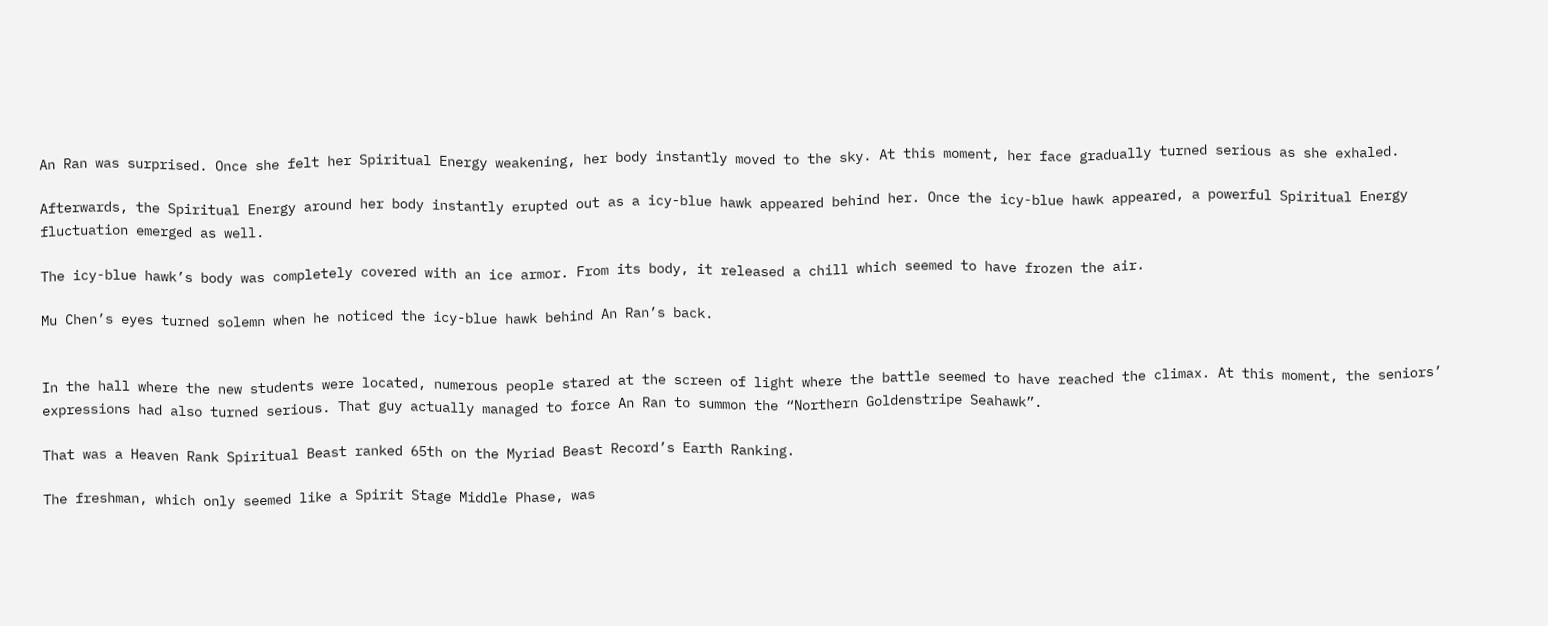An Ran was surprised. Once she felt her Spiritual Energy weakening, her body instantly moved to the sky. At this moment, her face gradually turned serious as she exhaled.

Afterwards, the Spiritual Energy around her body instantly erupted out as a icy-blue hawk appeared behind her. Once the icy-blue hawk appeared, a powerful Spiritual Energy fluctuation emerged as well.

The icy-blue hawk’s body was completely covered with an ice armor. From its body, it released a chill which seemed to have frozen the air.

Mu Chen’s eyes turned solemn when he noticed the icy-blue hawk behind An Ran’s back.


In the hall where the new students were located, numerous people stared at the screen of light where the battle seemed to have reached the climax. At this moment, the seniors’ expressions had also turned serious. That guy actually managed to force An Ran to summon the “Northern Goldenstripe Seahawk”.

That was a Heaven Rank Spiritual Beast ranked 65th on the Myriad Beast Record’s Earth Ranking.

The freshman, which only seemed like a Spirit Stage Middle Phase, was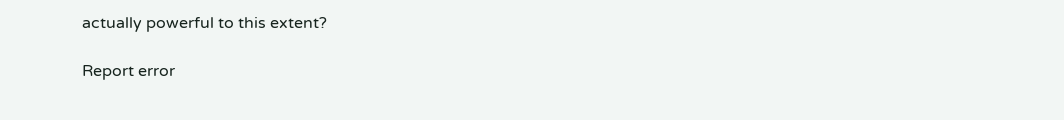actually powerful to this extent?

Report error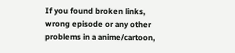If you found broken links, wrong episode or any other problems in a anime/cartoon,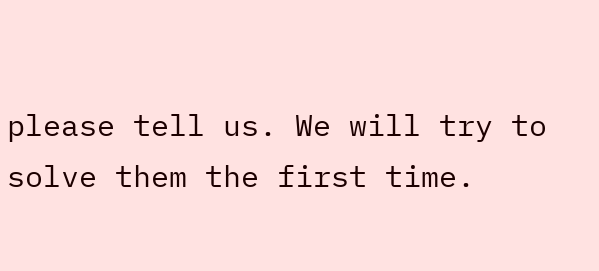please tell us. We will try to solve them the first time.